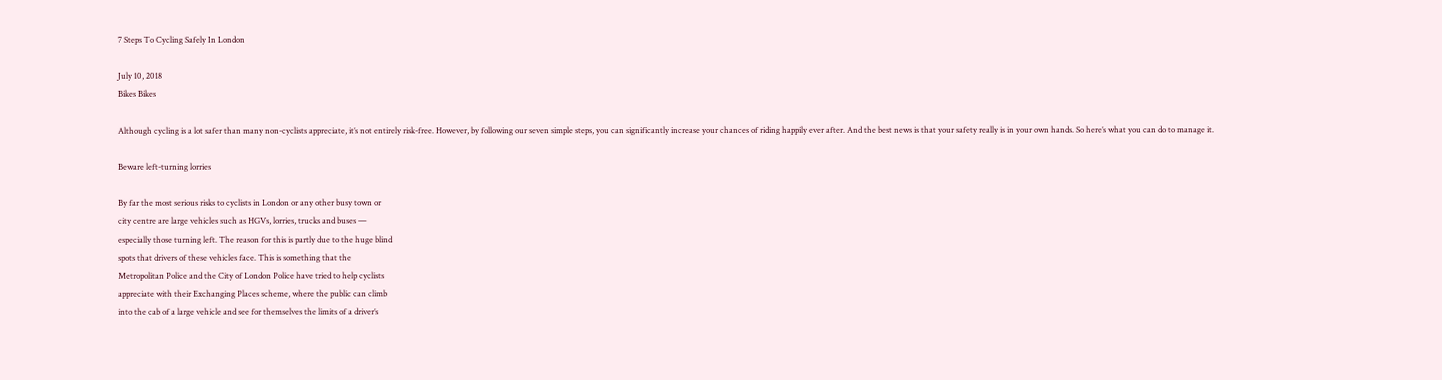7 Steps To Cycling Safely In London

July 10, 2018
Bikes Bikes

Although cycling is a lot safer than many non-cyclists appreciate, it’s not entirely risk-free. However, by following our seven simple steps, you can significantly increase your chances of riding happily ever after. And the best news is that your safety really is in your own hands. So here’s what you can do to manage it.

Beware left-turning lorries

By far the most serious risks to cyclists in London or any other busy town or
city centre are large vehicles such as HGVs, lorries, trucks and buses —
especially those turning left. The reason for this is partly due to the huge blind
spots that drivers of these vehicles face. This is something that the
Metropolitan Police and the City of London Police have tried to help cyclists
appreciate with their Exchanging Places scheme, where the public can climb
into the cab of a large vehicle and see for themselves the limits of a driver’s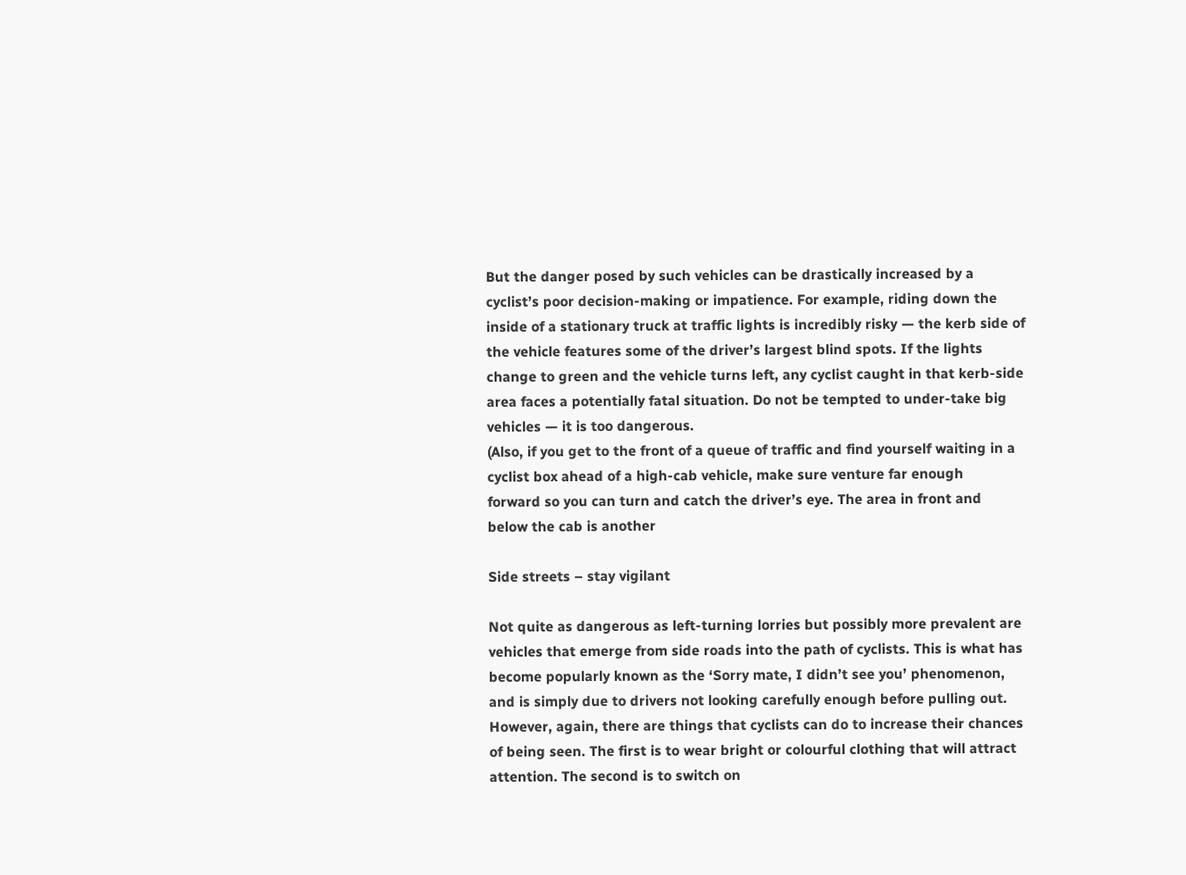But the danger posed by such vehicles can be drastically increased by a
cyclist’s poor decision-making or impatience. For example, riding down the
inside of a stationary truck at traffic lights is incredibly risky — the kerb side of
the vehicle features some of the driver’s largest blind spots. If the lights
change to green and the vehicle turns left, any cyclist caught in that kerb-side
area faces a potentially fatal situation. Do not be tempted to under-take big
vehicles — it is too dangerous.
(Also, if you get to the front of a queue of traffic and find yourself waiting in a
cyclist box ahead of a high-cab vehicle, make sure venture far enough
forward so you can turn and catch the driver’s eye. The area in front and
below the cab is another

Side streets – stay vigilant

Not quite as dangerous as left-turning lorries but possibly more prevalent are
vehicles that emerge from side roads into the path of cyclists. This is what has
become popularly known as the ‘Sorry mate, I didn’t see you’ phenomenon,
and is simply due to drivers not looking carefully enough before pulling out.
However, again, there are things that cyclists can do to increase their chances
of being seen. The first is to wear bright or colourful clothing that will attract
attention. The second is to switch on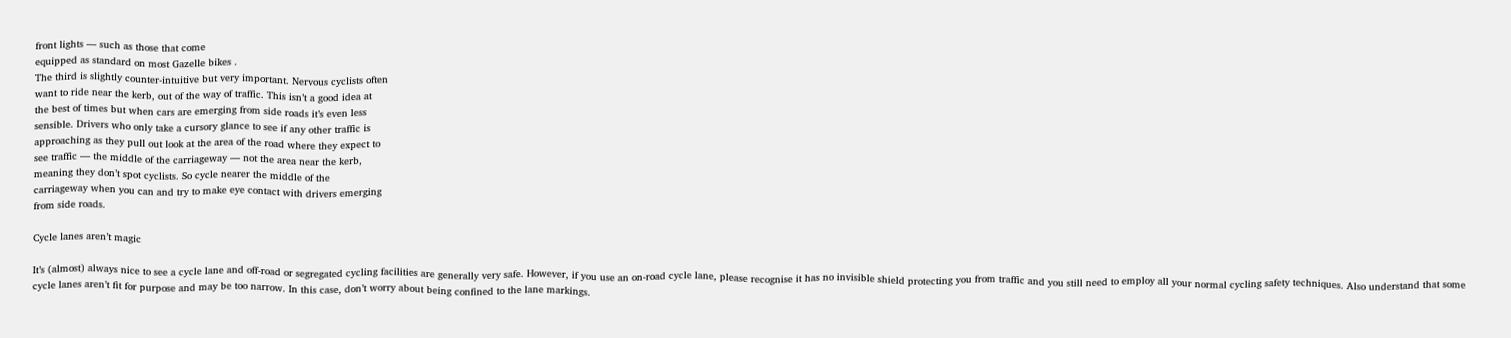front lights — such as those that come
equipped as standard on most Gazelle bikes .
The third is slightly counter-intuitive but very important. Nervous cyclists often
want to ride near the kerb, out of the way of traffic. This isn’t a good idea at
the best of times but when cars are emerging from side roads it’s even less
sensible. Drivers who only take a cursory glance to see if any other traffic is
approaching as they pull out look at the area of the road where they expect to
see traffic — the middle of the carriageway — not the area near the kerb,
meaning they don’t spot cyclists. So cycle nearer the middle of the
carriageway when you can and try to make eye contact with drivers emerging
from side roads.

Cycle lanes aren’t magic

It’s (almost) always nice to see a cycle lane and off-road or segregated cycling facilities are generally very safe. However, if you use an on-road cycle lane, please recognise it has no invisible shield protecting you from traffic and you still need to employ all your normal cycling safety techniques. Also understand that some cycle lanes aren’t fit for purpose and may be too narrow. In this case, don’t worry about being confined to the lane markings.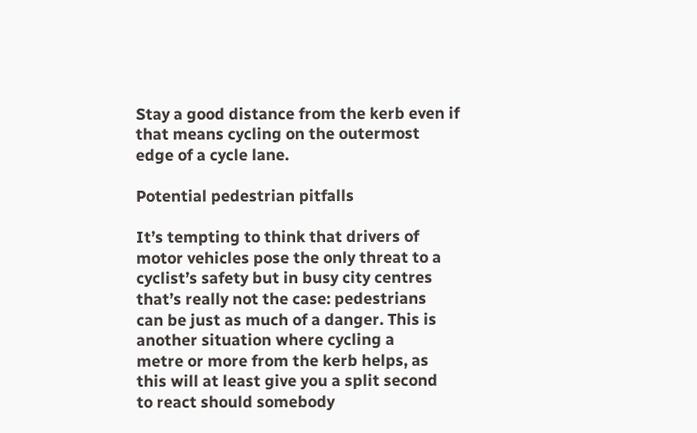Stay a good distance from the kerb even if that means cycling on the outermost edge of a cycle lane.

Potential pedestrian pitfalls

It’s tempting to think that drivers of motor vehicles pose the only threat to a
cyclist’s safety but in busy city centres that’s really not the case: pedestrians
can be just as much of a danger. This is another situation where cycling a
metre or more from the kerb helps, as this will at least give you a split second
to react should somebody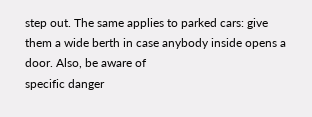step out. The same applies to parked cars: give
them a wide berth in case anybody inside opens a door. Also, be aware of
specific danger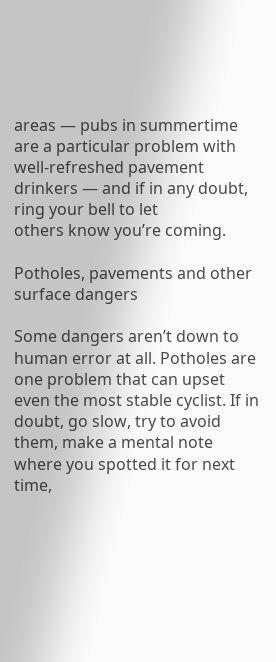areas — pubs in summertime are a particular problem with
well-refreshed pavement drinkers — and if in any doubt, ring your bell to let
others know you’re coming.

Potholes, pavements and other surface dangers

Some dangers aren’t down to human error at all. Potholes are one problem that can upset even the most stable cyclist. If in doubt, go slow, try to avoid them, make a mental note where you spotted it for next time,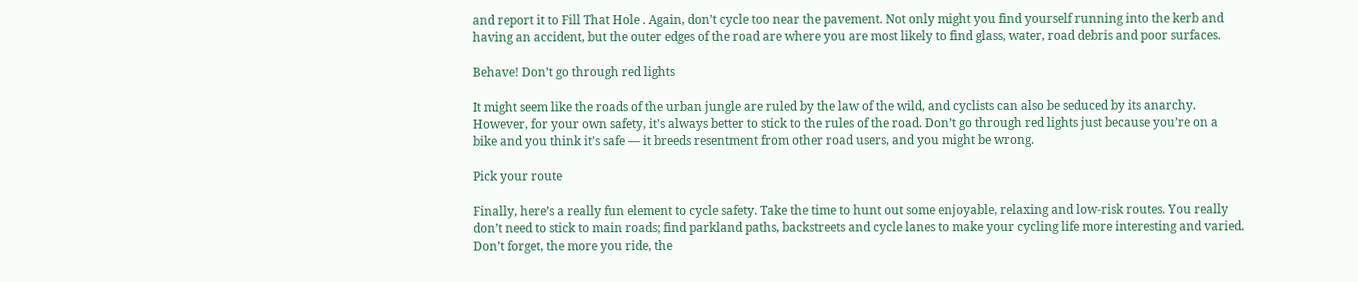and report it to Fill That Hole . Again, don’t cycle too near the pavement. Not only might you find yourself running into the kerb and having an accident, but the outer edges of the road are where you are most likely to find glass, water, road debris and poor surfaces.

Behave! Don’t go through red lights

It might seem like the roads of the urban jungle are ruled by the law of the wild, and cyclists can also be seduced by its anarchy. However, for your own safety, it’s always better to stick to the rules of the road. Don’t go through red lights just because you’re on a bike and you think it’s safe — it breeds resentment from other road users, and you might be wrong.

Pick your route

Finally, here’s a really fun element to cycle safety. Take the time to hunt out some enjoyable, relaxing and low-risk routes. You really don’t need to stick to main roads; find parkland paths, backstreets and cycle lanes to make your cycling life more interesting and varied. Don’t forget, the more you ride, the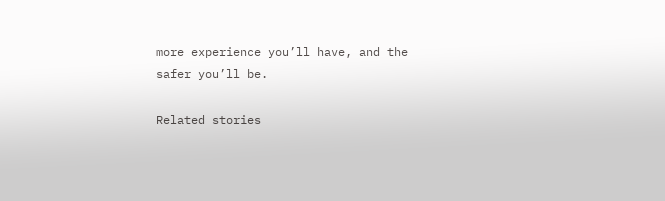more experience you’ll have, and the safer you’ll be.

Related stories